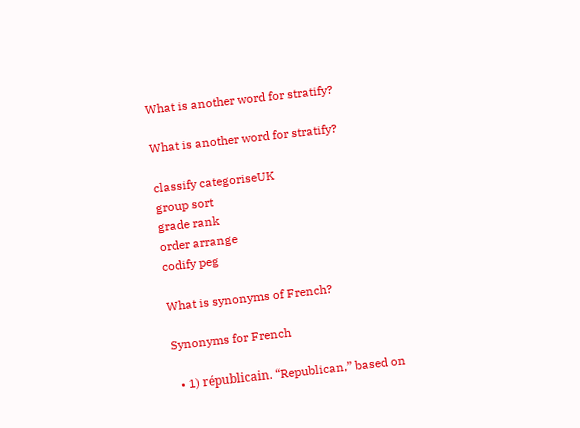What is another word for stratify?

What is another word for stratify?

classify categoriseUK
group sort
grade rank
order arrange
codify peg

What is synonyms of French?

Synonyms for French

  • 1) républicain. “Republican,” based on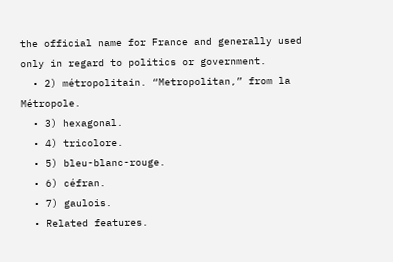the official name for France and generally used only in regard to politics or government.
  • 2) métropolitain. “Metropolitan,” from la Métropole.
  • 3) hexagonal.
  • 4) tricolore.
  • 5) bleu-blanc-rouge.
  • 6) céfran.
  • 7) gaulois.
  • Related features.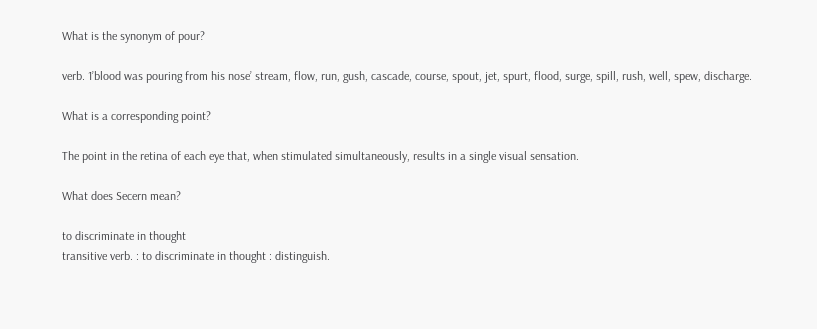What is the synonym of pour?

verb. 1’blood was pouring from his nose’ stream, flow, run, gush, cascade, course, spout, jet, spurt, flood, surge, spill, rush, well, spew, discharge.

What is a corresponding point?

The point in the retina of each eye that, when stimulated simultaneously, results in a single visual sensation.

What does Secern mean?

to discriminate in thought
transitive verb. : to discriminate in thought : distinguish.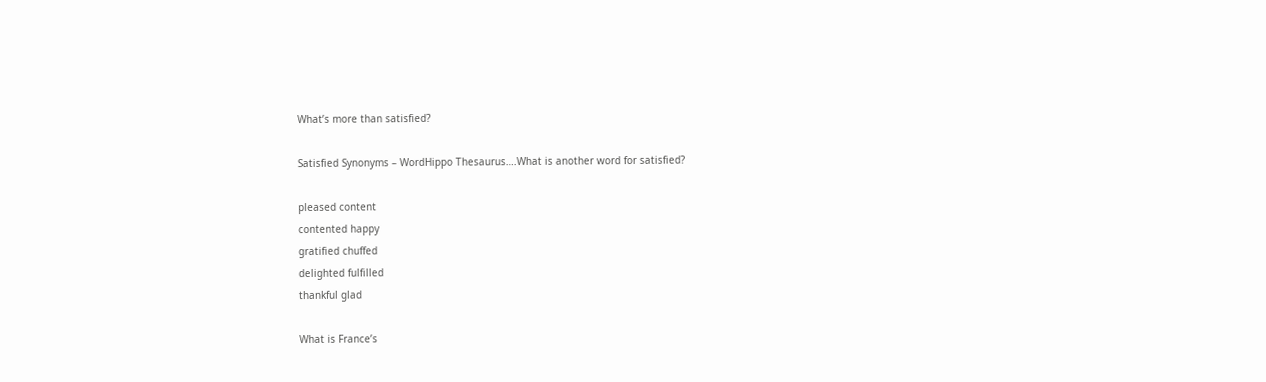What’s more than satisfied?

Satisfied Synonyms – WordHippo Thesaurus….What is another word for satisfied?

pleased content
contented happy
gratified chuffed
delighted fulfilled
thankful glad

What is France’s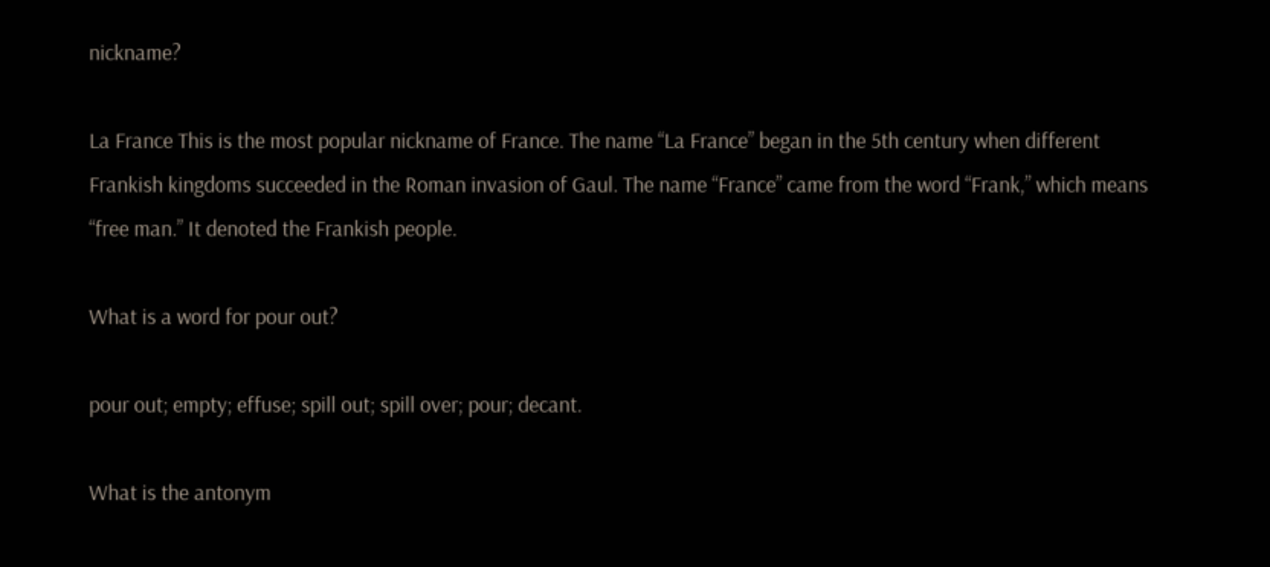nickname?

La France This is the most popular nickname of France. The name “La France” began in the 5th century when different Frankish kingdoms succeeded in the Roman invasion of Gaul. The name “France” came from the word “Frank,” which means “free man.” It denoted the Frankish people.

What is a word for pour out?

pour out; empty; effuse; spill out; spill over; pour; decant.

What is the antonym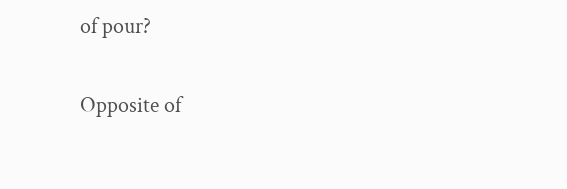of pour?

Opposite of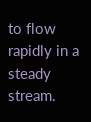to flow rapidly in a steady stream.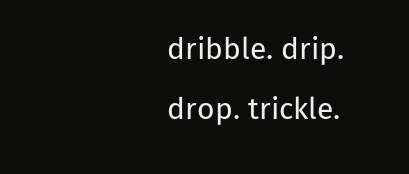dribble. drip. drop. trickle.